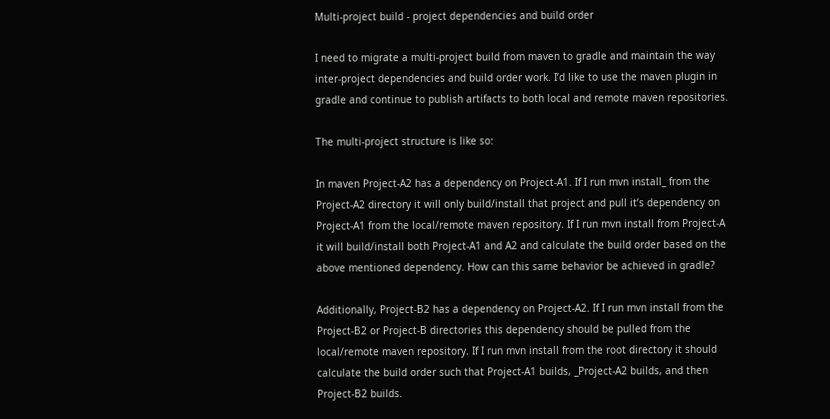Multi-project build - project dependencies and build order

I need to migrate a multi-project build from maven to gradle and maintain the way inter-project dependencies and build order work. I’d like to use the maven plugin in gradle and continue to publish artifacts to both local and remote maven repositories.

The multi-project structure is like so:

In maven Project-A2 has a dependency on Project-A1. If I run mvn install_ from the Project-A2 directory it will only build/install that project and pull it’s dependency on Project-A1 from the local/remote maven repository. If I run mvn install from Project-A it will build/install both Project-A1 and A2 and calculate the build order based on the above mentioned dependency. How can this same behavior be achieved in gradle?

Additionally, Project-B2 has a dependency on Project-A2. If I run mvn install from the Project-B2 or Project-B directories this dependency should be pulled from the local/remote maven repository. If I run mvn install from the root directory it should calculate the build order such that Project-A1 builds, _Project-A2 builds, and then Project-B2 builds.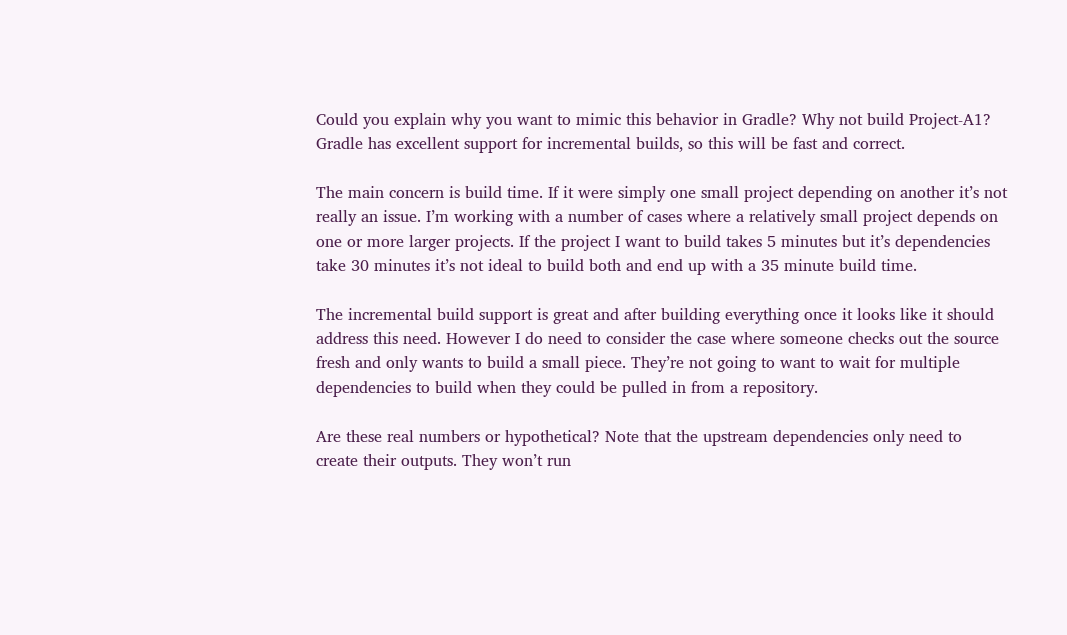Could you explain why you want to mimic this behavior in Gradle? Why not build Project-A1? Gradle has excellent support for incremental builds, so this will be fast and correct.

The main concern is build time. If it were simply one small project depending on another it’s not really an issue. I’m working with a number of cases where a relatively small project depends on one or more larger projects. If the project I want to build takes 5 minutes but it’s dependencies take 30 minutes it’s not ideal to build both and end up with a 35 minute build time.

The incremental build support is great and after building everything once it looks like it should address this need. However I do need to consider the case where someone checks out the source fresh and only wants to build a small piece. They’re not going to want to wait for multiple dependencies to build when they could be pulled in from a repository.

Are these real numbers or hypothetical? Note that the upstream dependencies only need to create their outputs. They won’t run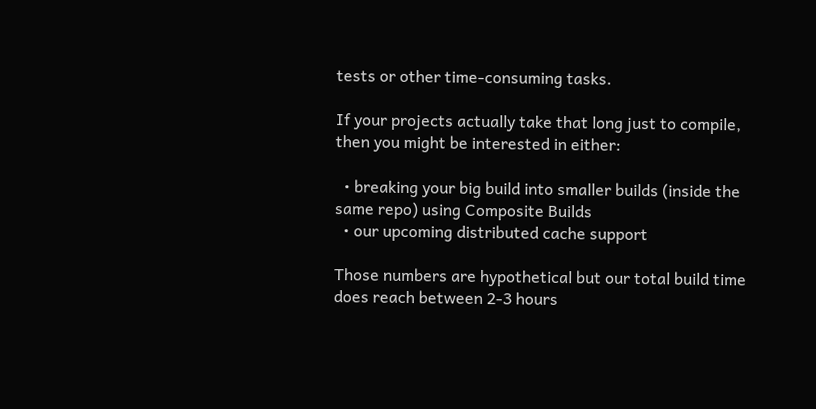tests or other time-consuming tasks.

If your projects actually take that long just to compile, then you might be interested in either:

  • breaking your big build into smaller builds (inside the same repo) using Composite Builds
  • our upcoming distributed cache support

Those numbers are hypothetical but our total build time does reach between 2-3 hours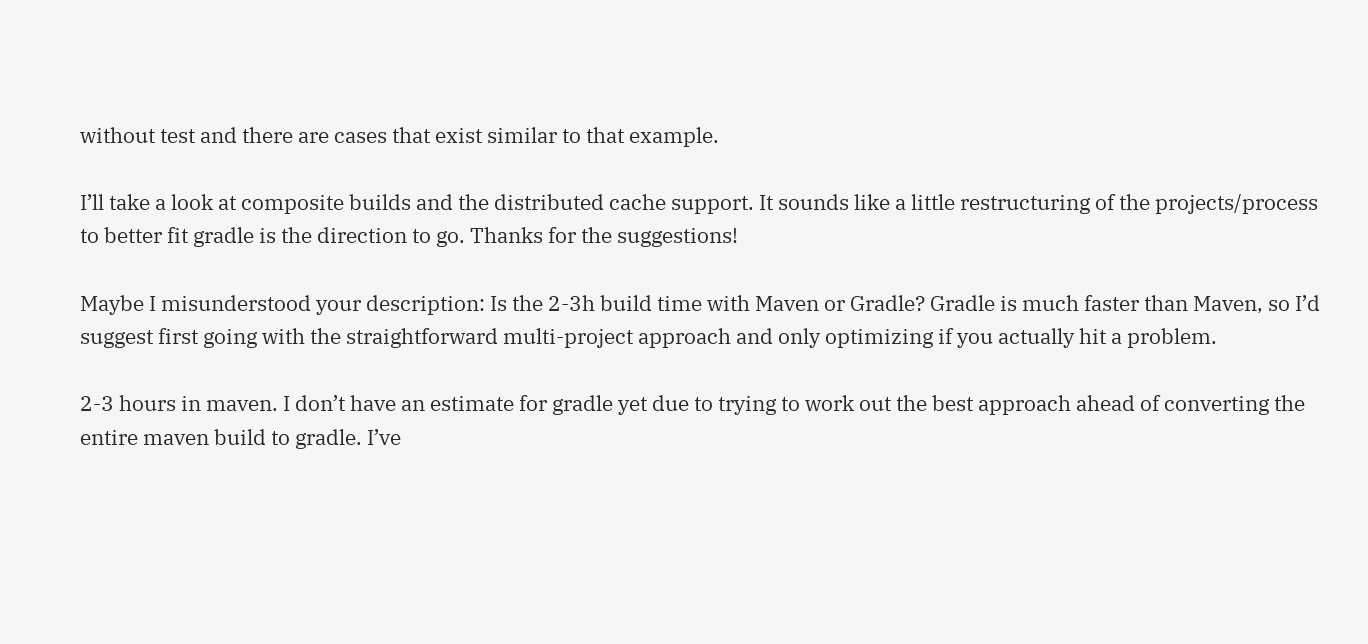without test and there are cases that exist similar to that example.

I’ll take a look at composite builds and the distributed cache support. It sounds like a little restructuring of the projects/process to better fit gradle is the direction to go. Thanks for the suggestions!

Maybe I misunderstood your description: Is the 2-3h build time with Maven or Gradle? Gradle is much faster than Maven, so I’d suggest first going with the straightforward multi-project approach and only optimizing if you actually hit a problem.

2-3 hours in maven. I don’t have an estimate for gradle yet due to trying to work out the best approach ahead of converting the entire maven build to gradle. I’ve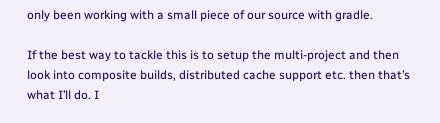only been working with a small piece of our source with gradle.

If the best way to tackle this is to setup the multi-project and then look into composite builds, distributed cache support etc. then that’s what I’ll do. I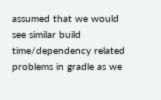assumed that we would see similar build time/dependency related problems in gradle as we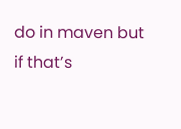do in maven but if that’s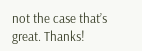not the case that’s great. Thanks!